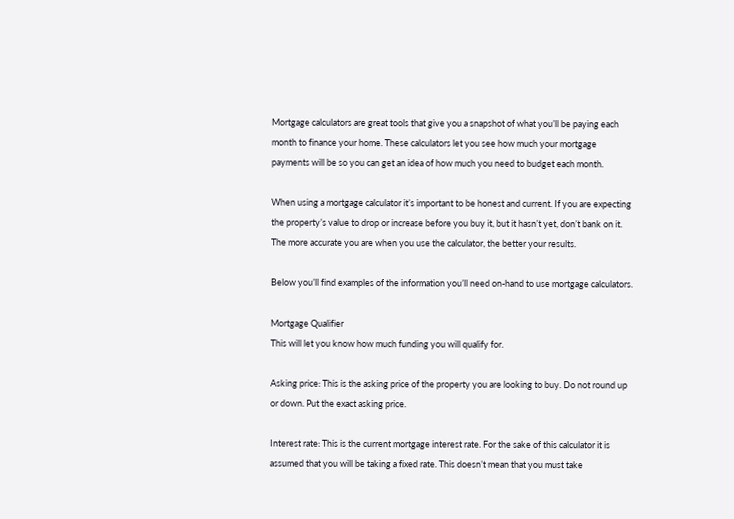Mortgage calculators are great tools that give you a snapshot of what you’ll be paying each month to finance your home. These calculators let you see how much your mortgage payments will be so you can get an idea of how much you need to budget each month.

When using a mortgage calculator it’s important to be honest and current. If you are expecting the property’s value to drop or increase before you buy it, but it hasn’t yet, don’t bank on it. The more accurate you are when you use the calculator, the better your results.

Below you’ll find examples of the information you’ll need on-hand to use mortgage calculators.

Mortgage Qualifier
This will let you know how much funding you will qualify for.

Asking price: This is the asking price of the property you are looking to buy. Do not round up or down. Put the exact asking price.

Interest rate: This is the current mortgage interest rate. For the sake of this calculator it is assumed that you will be taking a fixed rate. This doesn’t mean that you must take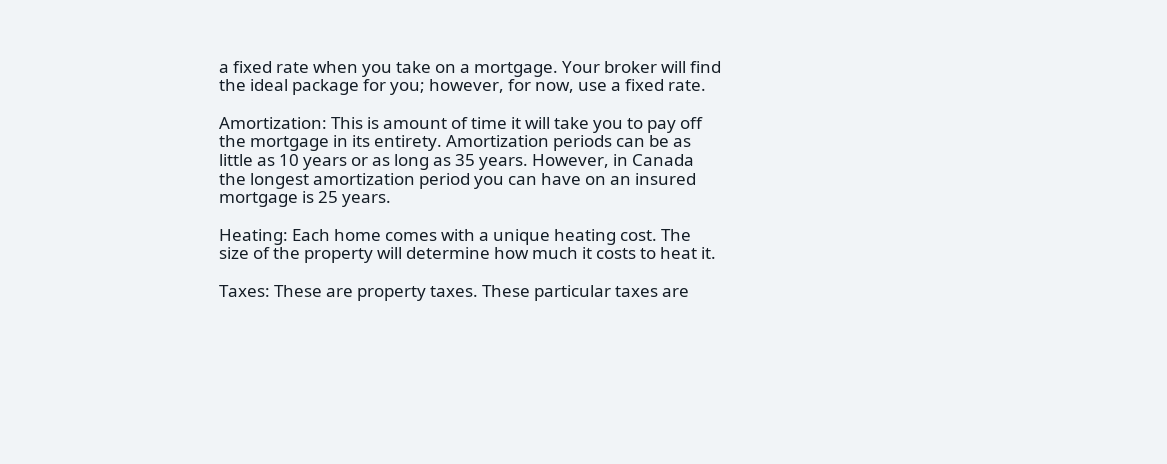a fixed rate when you take on a mortgage. Your broker will find the ideal package for you; however, for now, use a fixed rate.

Amortization: This is amount of time it will take you to pay off the mortgage in its entirety. Amortization periods can be as little as 10 years or as long as 35 years. However, in Canada the longest amortization period you can have on an insured mortgage is 25 years.

Heating: Each home comes with a unique heating cost. The size of the property will determine how much it costs to heat it.

Taxes: These are property taxes. These particular taxes are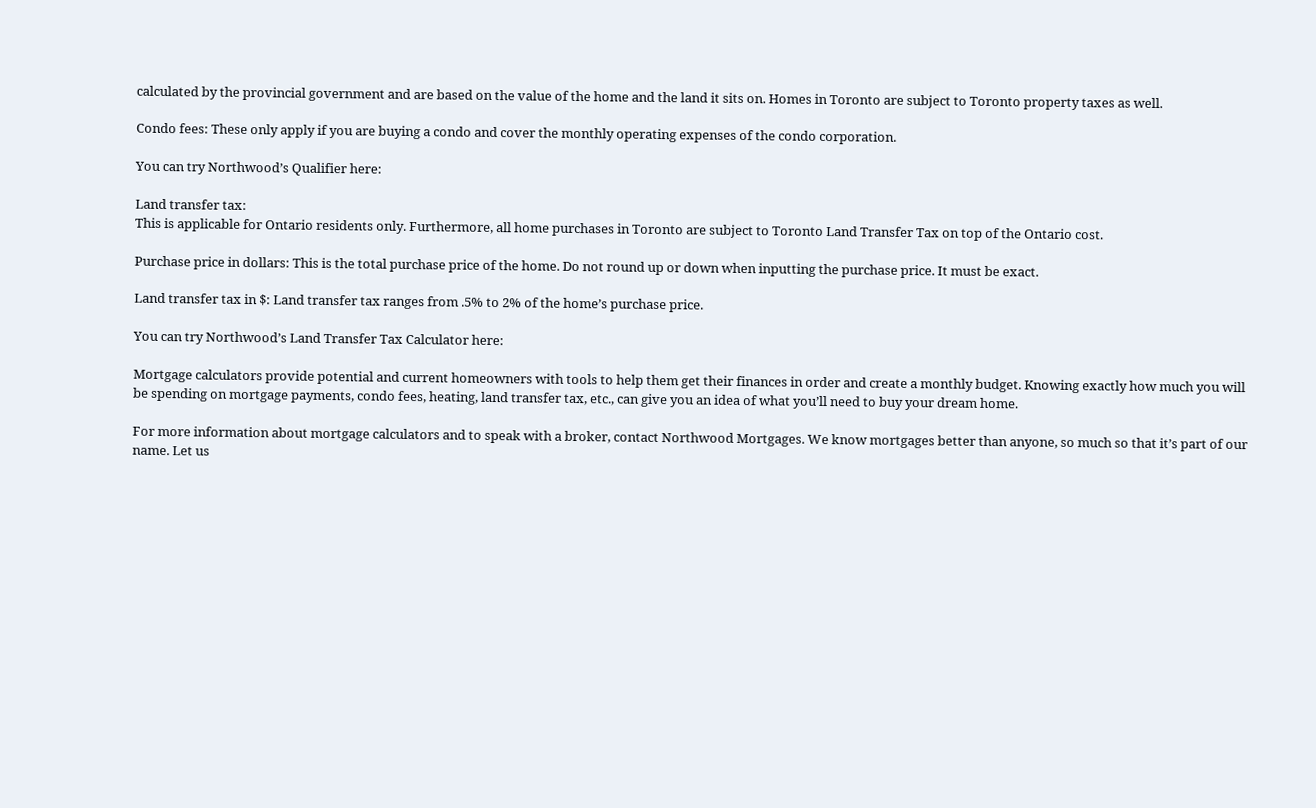calculated by the provincial government and are based on the value of the home and the land it sits on. Homes in Toronto are subject to Toronto property taxes as well.

Condo fees: These only apply if you are buying a condo and cover the monthly operating expenses of the condo corporation.

You can try Northwood’s Qualifier here:

Land transfer tax:
This is applicable for Ontario residents only. Furthermore, all home purchases in Toronto are subject to Toronto Land Transfer Tax on top of the Ontario cost.

Purchase price in dollars: This is the total purchase price of the home. Do not round up or down when inputting the purchase price. It must be exact.

Land transfer tax in $: Land transfer tax ranges from .5% to 2% of the home’s purchase price.

You can try Northwood’s Land Transfer Tax Calculator here:

Mortgage calculators provide potential and current homeowners with tools to help them get their finances in order and create a monthly budget. Knowing exactly how much you will be spending on mortgage payments, condo fees, heating, land transfer tax, etc., can give you an idea of what you’ll need to buy your dream home.

For more information about mortgage calculators and to speak with a broker, contact Northwood Mortgages. We know mortgages better than anyone, so much so that it’s part of our name. Let us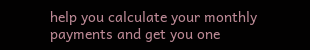help you calculate your monthly payments and get you one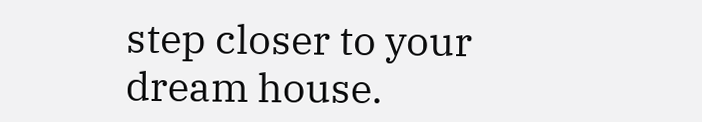step closer to your dream house.